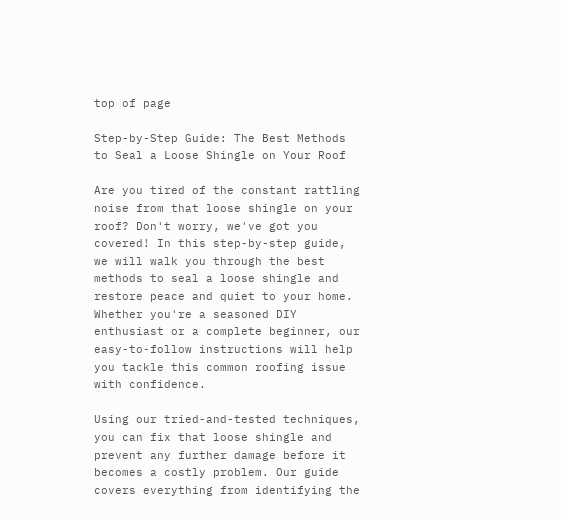top of page

Step-by-Step Guide: The Best Methods to Seal a Loose Shingle on Your Roof

Are you tired of the constant rattling noise from that loose shingle on your roof? Don't worry, we've got you covered! In this step-by-step guide, we will walk you through the best methods to seal a loose shingle and restore peace and quiet to your home. Whether you're a seasoned DIY enthusiast or a complete beginner, our easy-to-follow instructions will help you tackle this common roofing issue with confidence.

Using our tried-and-tested techniques, you can fix that loose shingle and prevent any further damage before it becomes a costly problem. Our guide covers everything from identifying the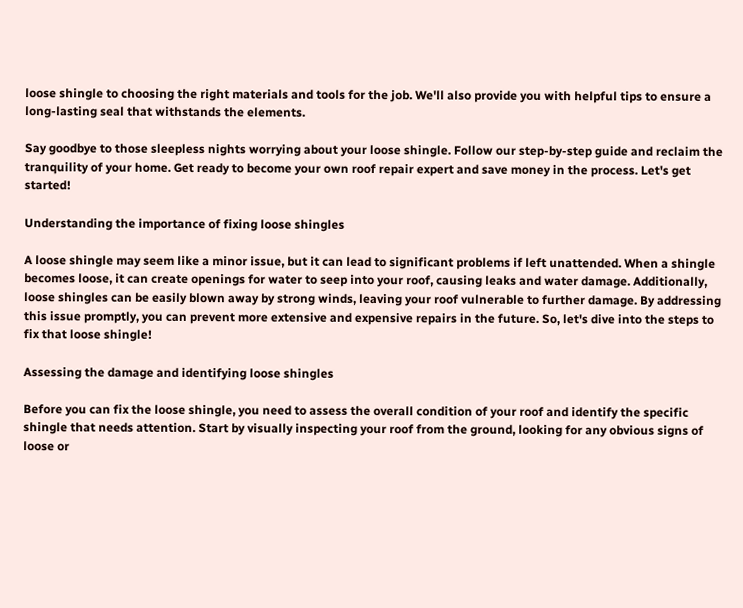loose shingle to choosing the right materials and tools for the job. We'll also provide you with helpful tips to ensure a long-lasting seal that withstands the elements.

Say goodbye to those sleepless nights worrying about your loose shingle. Follow our step-by-step guide and reclaim the tranquility of your home. Get ready to become your own roof repair expert and save money in the process. Let's get started!

Understanding the importance of fixing loose shingles

A loose shingle may seem like a minor issue, but it can lead to significant problems if left unattended. When a shingle becomes loose, it can create openings for water to seep into your roof, causing leaks and water damage. Additionally, loose shingles can be easily blown away by strong winds, leaving your roof vulnerable to further damage. By addressing this issue promptly, you can prevent more extensive and expensive repairs in the future. So, let's dive into the steps to fix that loose shingle!

Assessing the damage and identifying loose shingles

Before you can fix the loose shingle, you need to assess the overall condition of your roof and identify the specific shingle that needs attention. Start by visually inspecting your roof from the ground, looking for any obvious signs of loose or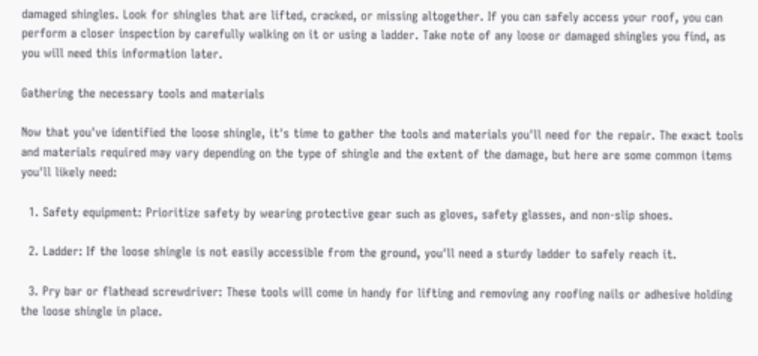damaged shingles. Look for shingles that are lifted, cracked, or missing altogether. If you can safely access your roof, you can perform a closer inspection by carefully walking on it or using a ladder. Take note of any loose or damaged shingles you find, as you will need this information later.

Gathering the necessary tools and materials

Now that you've identified the loose shingle, it's time to gather the tools and materials you'll need for the repair. The exact tools and materials required may vary depending on the type of shingle and the extent of the damage, but here are some common items you'll likely need:

  1. Safety equipment: Prioritize safety by wearing protective gear such as gloves, safety glasses, and non-slip shoes.

  2. Ladder: If the loose shingle is not easily accessible from the ground, you'll need a sturdy ladder to safely reach it.

  3. Pry bar or flathead screwdriver: These tools will come in handy for lifting and removing any roofing nails or adhesive holding the loose shingle in place.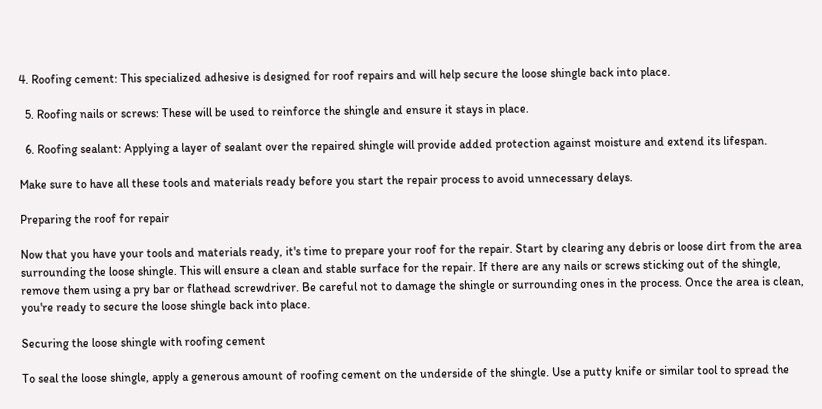4. Roofing cement: This specialized adhesive is designed for roof repairs and will help secure the loose shingle back into place.

  5. Roofing nails or screws: These will be used to reinforce the shingle and ensure it stays in place.

  6. Roofing sealant: Applying a layer of sealant over the repaired shingle will provide added protection against moisture and extend its lifespan.

Make sure to have all these tools and materials ready before you start the repair process to avoid unnecessary delays.

Preparing the roof for repair

Now that you have your tools and materials ready, it's time to prepare your roof for the repair. Start by clearing any debris or loose dirt from the area surrounding the loose shingle. This will ensure a clean and stable surface for the repair. If there are any nails or screws sticking out of the shingle, remove them using a pry bar or flathead screwdriver. Be careful not to damage the shingle or surrounding ones in the process. Once the area is clean, you're ready to secure the loose shingle back into place.

Securing the loose shingle with roofing cement

To seal the loose shingle, apply a generous amount of roofing cement on the underside of the shingle. Use a putty knife or similar tool to spread the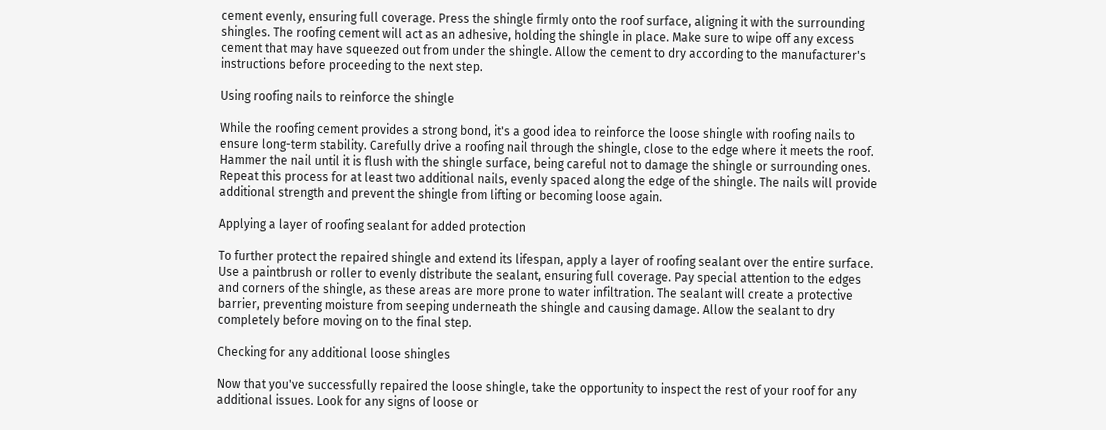cement evenly, ensuring full coverage. Press the shingle firmly onto the roof surface, aligning it with the surrounding shingles. The roofing cement will act as an adhesive, holding the shingle in place. Make sure to wipe off any excess cement that may have squeezed out from under the shingle. Allow the cement to dry according to the manufacturer's instructions before proceeding to the next step.

Using roofing nails to reinforce the shingle

While the roofing cement provides a strong bond, it's a good idea to reinforce the loose shingle with roofing nails to ensure long-term stability. Carefully drive a roofing nail through the shingle, close to the edge where it meets the roof. Hammer the nail until it is flush with the shingle surface, being careful not to damage the shingle or surrounding ones. Repeat this process for at least two additional nails, evenly spaced along the edge of the shingle. The nails will provide additional strength and prevent the shingle from lifting or becoming loose again.

Applying a layer of roofing sealant for added protection

To further protect the repaired shingle and extend its lifespan, apply a layer of roofing sealant over the entire surface. Use a paintbrush or roller to evenly distribute the sealant, ensuring full coverage. Pay special attention to the edges and corners of the shingle, as these areas are more prone to water infiltration. The sealant will create a protective barrier, preventing moisture from seeping underneath the shingle and causing damage. Allow the sealant to dry completely before moving on to the final step.

Checking for any additional loose shingles

Now that you've successfully repaired the loose shingle, take the opportunity to inspect the rest of your roof for any additional issues. Look for any signs of loose or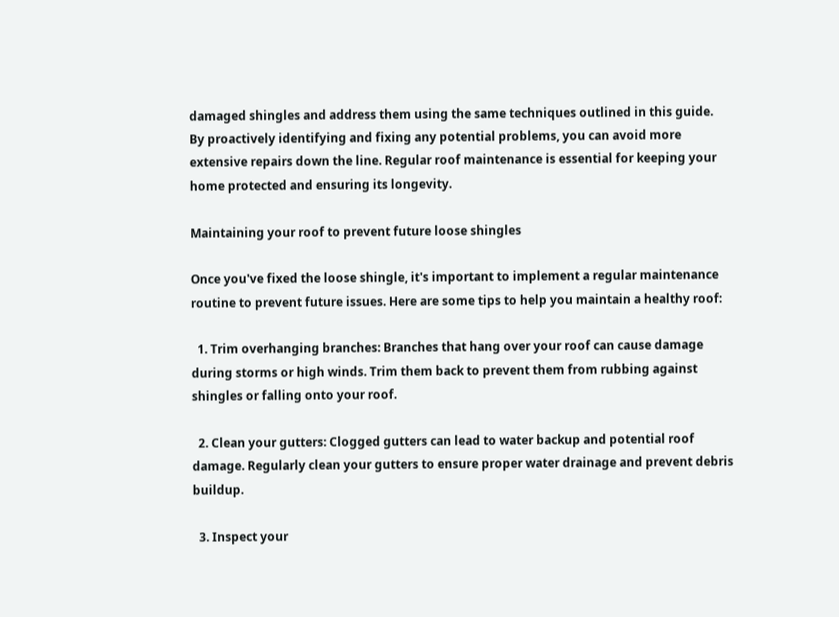damaged shingles and address them using the same techniques outlined in this guide. By proactively identifying and fixing any potential problems, you can avoid more extensive repairs down the line. Regular roof maintenance is essential for keeping your home protected and ensuring its longevity.

Maintaining your roof to prevent future loose shingles

Once you've fixed the loose shingle, it's important to implement a regular maintenance routine to prevent future issues. Here are some tips to help you maintain a healthy roof:

  1. Trim overhanging branches: Branches that hang over your roof can cause damage during storms or high winds. Trim them back to prevent them from rubbing against shingles or falling onto your roof.

  2. Clean your gutters: Clogged gutters can lead to water backup and potential roof damage. Regularly clean your gutters to ensure proper water drainage and prevent debris buildup.

  3. Inspect your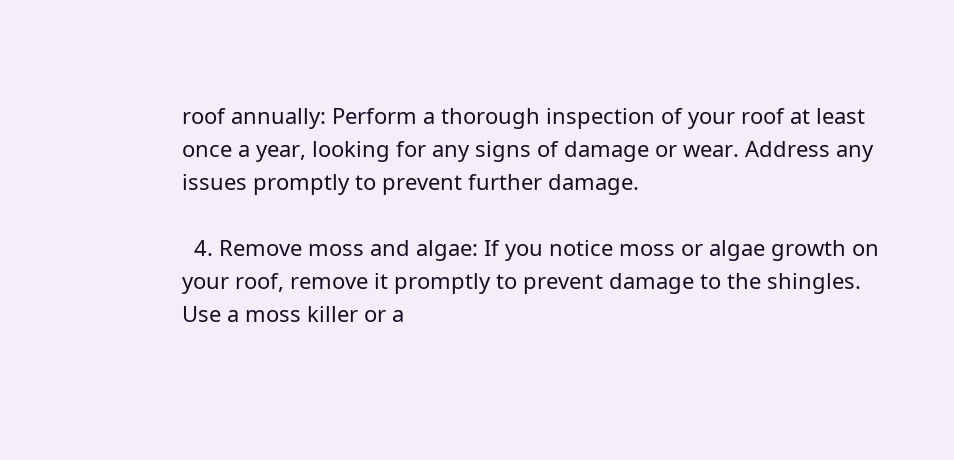roof annually: Perform a thorough inspection of your roof at least once a year, looking for any signs of damage or wear. Address any issues promptly to prevent further damage.

  4. Remove moss and algae: If you notice moss or algae growth on your roof, remove it promptly to prevent damage to the shingles. Use a moss killer or a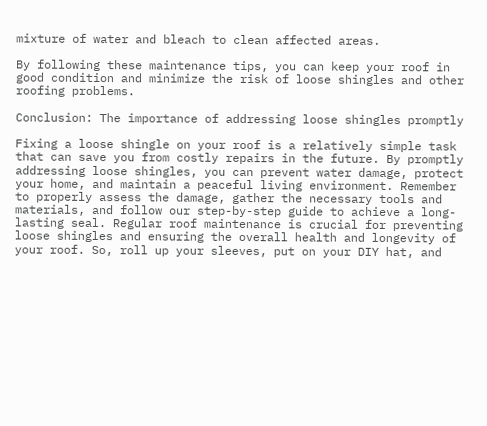mixture of water and bleach to clean affected areas.

By following these maintenance tips, you can keep your roof in good condition and minimize the risk of loose shingles and other roofing problems.

Conclusion: The importance of addressing loose shingles promptly

Fixing a loose shingle on your roof is a relatively simple task that can save you from costly repairs in the future. By promptly addressing loose shingles, you can prevent water damage, protect your home, and maintain a peaceful living environment. Remember to properly assess the damage, gather the necessary tools and materials, and follow our step-by-step guide to achieve a long-lasting seal. Regular roof maintenance is crucial for preventing loose shingles and ensuring the overall health and longevity of your roof. So, roll up your sleeves, put on your DIY hat, and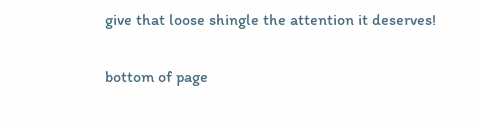give that loose shingle the attention it deserves!

bottom of page